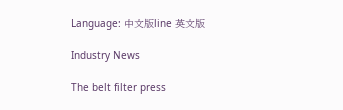Language: 中文版line 英文版

Industry News

The belt filter press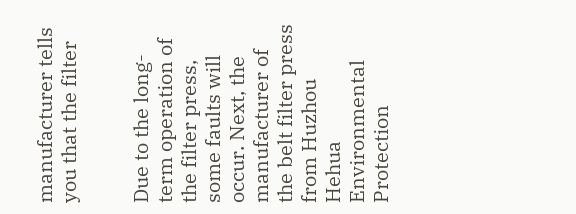manufacturer tells you that the filter


Due to the long-term operation of the filter press, some faults will occur. Next, the manufacturer of the belt filter press from Huzhou Hehua Environmental Protection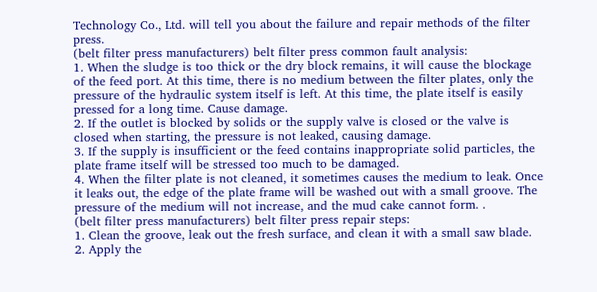Technology Co., Ltd. will tell you about the failure and repair methods of the filter press.
(belt filter press manufacturers) belt filter press common fault analysis:
1. When the sludge is too thick or the dry block remains, it will cause the blockage of the feed port. At this time, there is no medium between the filter plates, only the pressure of the hydraulic system itself is left. At this time, the plate itself is easily pressed for a long time. Cause damage.
2. If the outlet is blocked by solids or the supply valve is closed or the valve is closed when starting, the pressure is not leaked, causing damage.
3. If the supply is insufficient or the feed contains inappropriate solid particles, the plate frame itself will be stressed too much to be damaged.
4. When the filter plate is not cleaned, it sometimes causes the medium to leak. Once it leaks out, the edge of the plate frame will be washed out with a small groove. The pressure of the medium will not increase, and the mud cake cannot form. .
(belt filter press manufacturers) belt filter press repair steps:
1. Clean the groove, leak out the fresh surface, and clean it with a small saw blade.
2. Apply the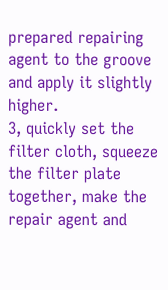prepared repairing agent to the groove and apply it slightly higher.
3, quickly set the filter cloth, squeeze the filter plate together, make the repair agent and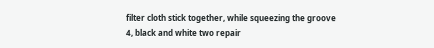filter cloth stick together, while squeezing the groove
4, black and white two repair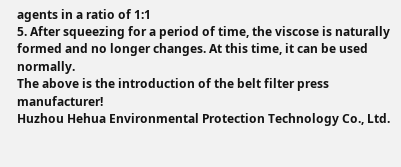agents in a ratio of 1:1
5. After squeezing for a period of time, the viscose is naturally formed and no longer changes. At this time, it can be used normally.
The above is the introduction of the belt filter press manufacturer!
Huzhou Hehua Environmental Protection Technology Co., Ltd.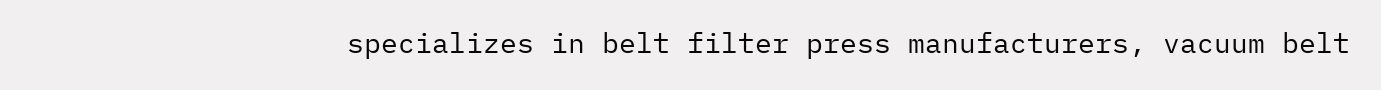specializes in belt filter press manufacturers, vacuum belt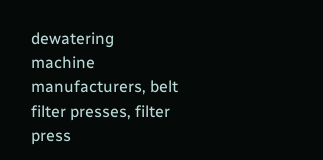dewatering machine manufacturers, belt filter presses, filter press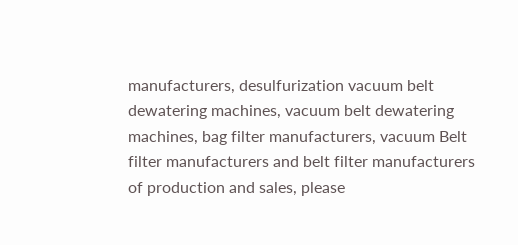manufacturers, desulfurization vacuum belt dewatering machines, vacuum belt dewatering machines, bag filter manufacturers, vacuum Belt filter manufacturers and belt filter manufacturers of production and sales, please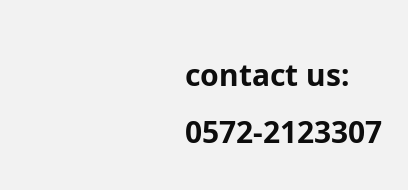contact us: 0572-2123307